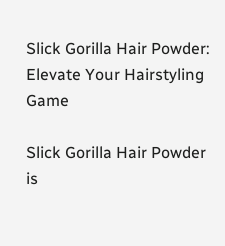Slick Gorilla Hair Powder: Elevate Your Hairstyling Game

Slick Gorilla Hair Powder is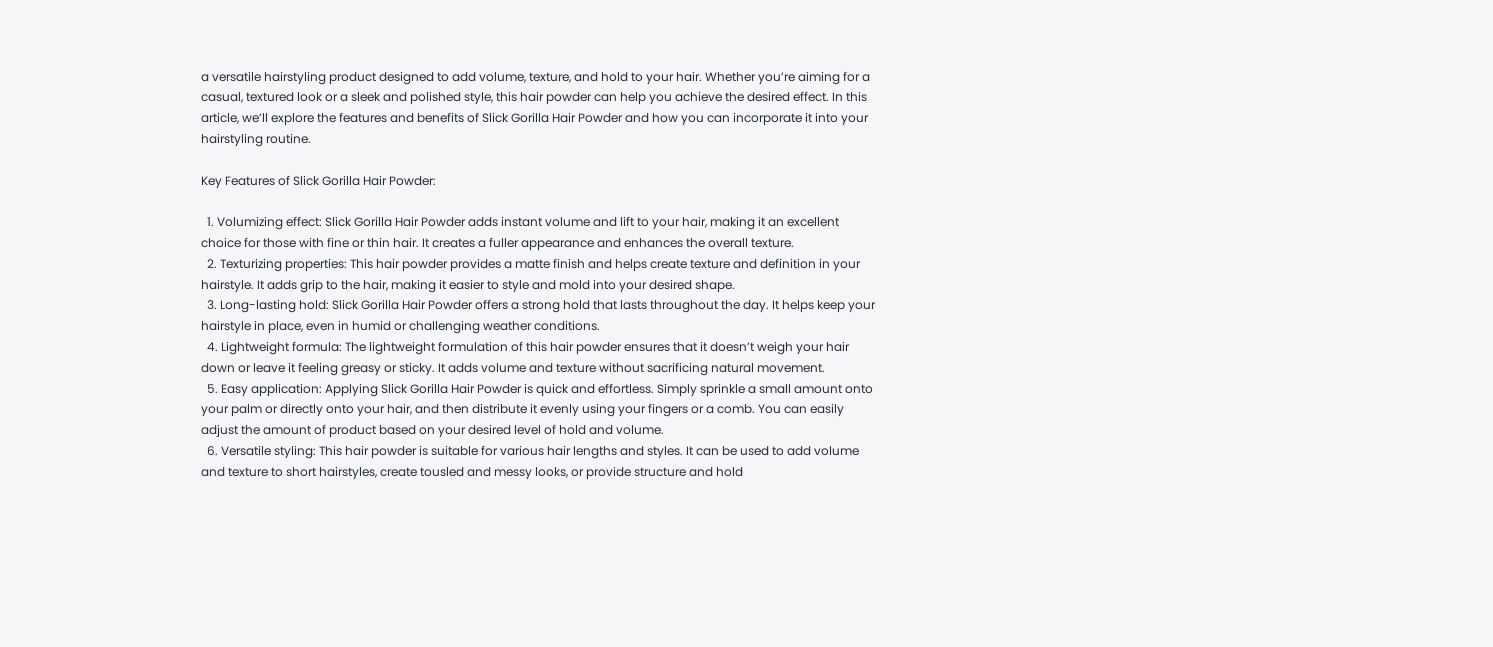a versatile hairstyling product designed to add volume, texture, and hold to your hair. Whether you’re aiming for a casual, textured look or a sleek and polished style, this hair powder can help you achieve the desired effect. In this article, we’ll explore the features and benefits of Slick Gorilla Hair Powder and how you can incorporate it into your hairstyling routine.

Key Features of Slick Gorilla Hair Powder:

  1. Volumizing effect: Slick Gorilla Hair Powder adds instant volume and lift to your hair, making it an excellent choice for those with fine or thin hair. It creates a fuller appearance and enhances the overall texture.
  2. Texturizing properties: This hair powder provides a matte finish and helps create texture and definition in your hairstyle. It adds grip to the hair, making it easier to style and mold into your desired shape.
  3. Long-lasting hold: Slick Gorilla Hair Powder offers a strong hold that lasts throughout the day. It helps keep your hairstyle in place, even in humid or challenging weather conditions.
  4. Lightweight formula: The lightweight formulation of this hair powder ensures that it doesn’t weigh your hair down or leave it feeling greasy or sticky. It adds volume and texture without sacrificing natural movement.
  5. Easy application: Applying Slick Gorilla Hair Powder is quick and effortless. Simply sprinkle a small amount onto your palm or directly onto your hair, and then distribute it evenly using your fingers or a comb. You can easily adjust the amount of product based on your desired level of hold and volume.
  6. Versatile styling: This hair powder is suitable for various hair lengths and styles. It can be used to add volume and texture to short hairstyles, create tousled and messy looks, or provide structure and hold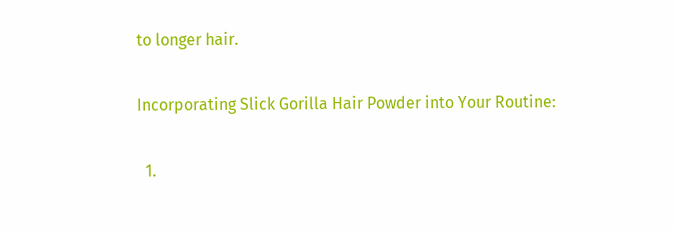to longer hair.

Incorporating Slick Gorilla Hair Powder into Your Routine:

  1.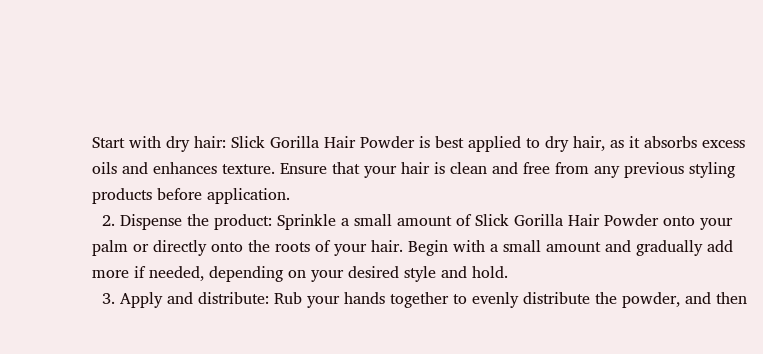Start with dry hair: Slick Gorilla Hair Powder is best applied to dry hair, as it absorbs excess oils and enhances texture. Ensure that your hair is clean and free from any previous styling products before application.
  2. Dispense the product: Sprinkle a small amount of Slick Gorilla Hair Powder onto your palm or directly onto the roots of your hair. Begin with a small amount and gradually add more if needed, depending on your desired style and hold.
  3. Apply and distribute: Rub your hands together to evenly distribute the powder, and then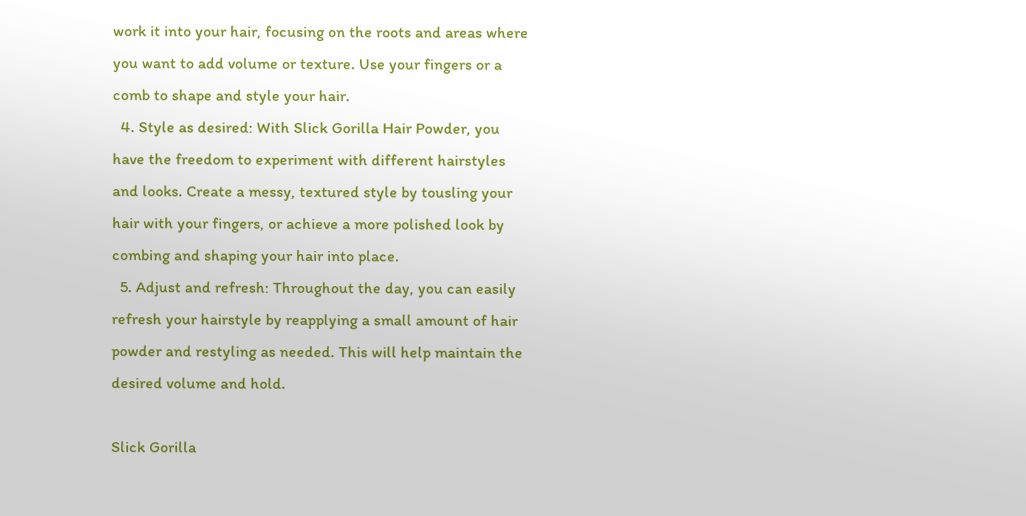work it into your hair, focusing on the roots and areas where you want to add volume or texture. Use your fingers or a comb to shape and style your hair.
  4. Style as desired: With Slick Gorilla Hair Powder, you have the freedom to experiment with different hairstyles and looks. Create a messy, textured style by tousling your hair with your fingers, or achieve a more polished look by combing and shaping your hair into place.
  5. Adjust and refresh: Throughout the day, you can easily refresh your hairstyle by reapplying a small amount of hair powder and restyling as needed. This will help maintain the desired volume and hold.

Slick Gorilla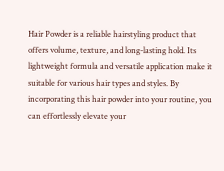Hair Powder is a reliable hairstyling product that offers volume, texture, and long-lasting hold. Its lightweight formula and versatile application make it suitable for various hair types and styles. By incorporating this hair powder into your routine, you can effortlessly elevate your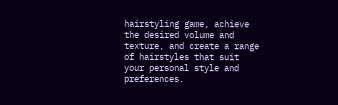hairstyling game, achieve the desired volume and texture, and create a range of hairstyles that suit your personal style and preferences.